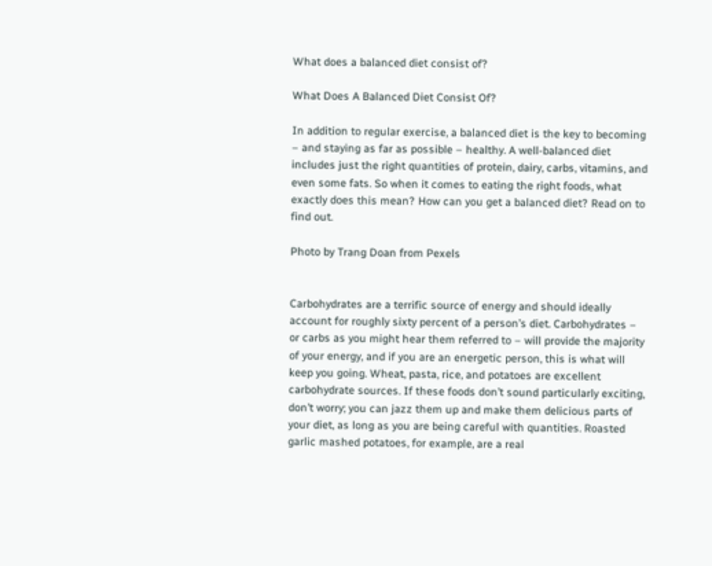What does a balanced diet consist of?

What Does A Balanced Diet Consist Of?

In addition to regular exercise, a balanced diet is the key to becoming – and staying as far as possible – healthy. A well-balanced diet includes just the right quantities of protein, dairy, carbs, vitamins, and even some fats. So when it comes to eating the right foods, what exactly does this mean? How can you get a balanced diet? Read on to find out.

Photo by Trang Doan from Pexels


Carbohydrates are a terrific source of energy and should ideally account for roughly sixty percent of a person’s diet. Carbohydrates – or carbs as you might hear them referred to – will provide the majority of your energy, and if you are an energetic person, this is what will keep you going. Wheat, pasta, rice, and potatoes are excellent carbohydrate sources. If these foods don’t sound particularly exciting, don’t worry; you can jazz them up and make them delicious parts of your diet, as long as you are being careful with quantities. Roasted garlic mashed potatoes, for example, are a real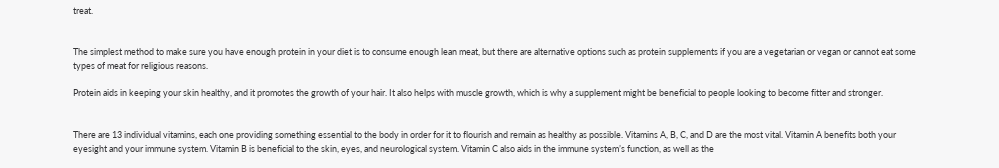treat.


The simplest method to make sure you have enough protein in your diet is to consume enough lean meat, but there are alternative options such as protein supplements if you are a vegetarian or vegan or cannot eat some types of meat for religious reasons.

Protein aids in keeping your skin healthy, and it promotes the growth of your hair. It also helps with muscle growth, which is why a supplement might be beneficial to people looking to become fitter and stronger.


There are 13 individual vitamins, each one providing something essential to the body in order for it to flourish and remain as healthy as possible. Vitamins A, B, C, and D are the most vital. Vitamin A benefits both your eyesight and your immune system. Vitamin B is beneficial to the skin, eyes, and neurological system. Vitamin C also aids in the immune system’s function, as well as the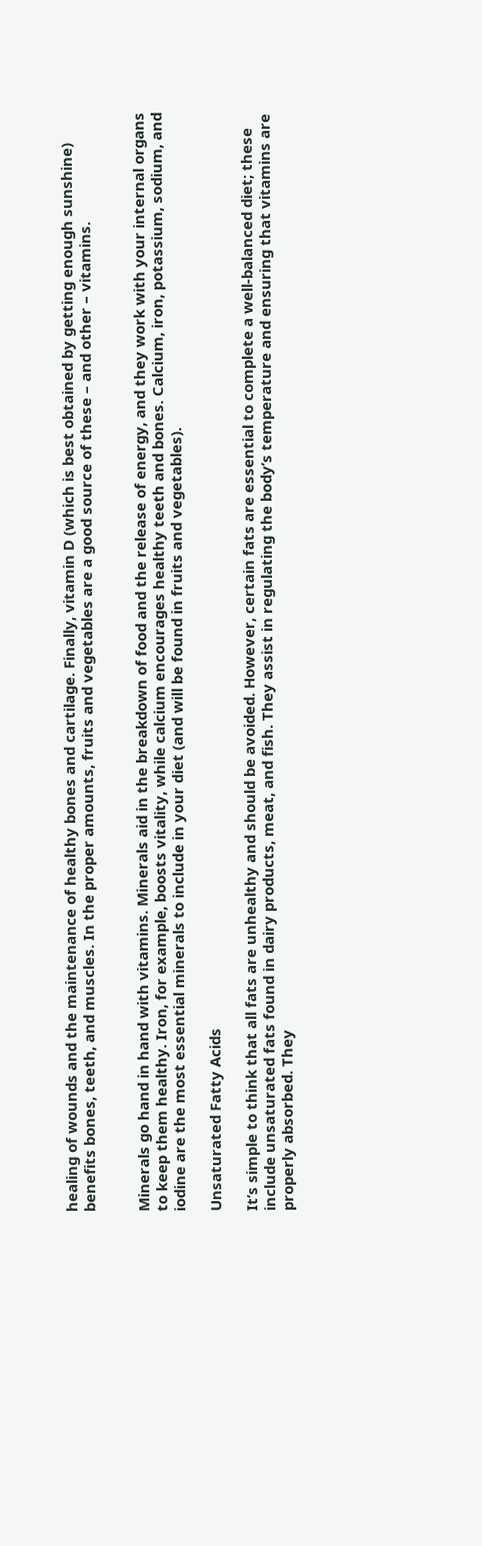healing of wounds and the maintenance of healthy bones and cartilage. Finally, vitamin D (which is best obtained by getting enough sunshine) benefits bones, teeth, and muscles. In the proper amounts, fruits and vegetables are a good source of these – and other – vitamins.


Minerals go hand in hand with vitamins. Minerals aid in the breakdown of food and the release of energy, and they work with your internal organs to keep them healthy. Iron, for example, boosts vitality, while calcium encourages healthy teeth and bones. Calcium, iron, potassium, sodium, and iodine are the most essential minerals to include in your diet (and will be found in fruits and vegetables).

Unsaturated Fatty Acids

It’s simple to think that all fats are unhealthy and should be avoided. However, certain fats are essential to complete a well-balanced diet; these include unsaturated fats found in dairy products, meat, and fish. They assist in regulating the body’s temperature and ensuring that vitamins are properly absorbed. They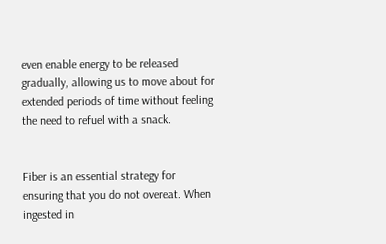even enable energy to be released gradually, allowing us to move about for extended periods of time without feeling the need to refuel with a snack.


Fiber is an essential strategy for ensuring that you do not overeat. When ingested in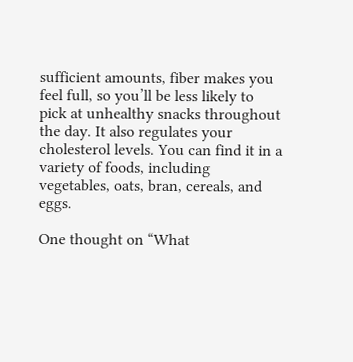sufficient amounts, fiber makes you feel full, so you’ll be less likely to pick at unhealthy snacks throughout the day. It also regulates your cholesterol levels. You can find it in a variety of foods, including vegetables, oats, bran, cereals, and eggs.

One thought on “What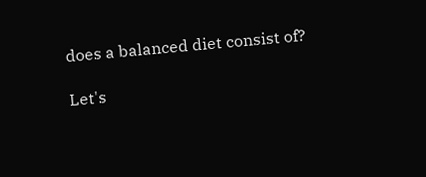does a balanced diet consist of?

Let's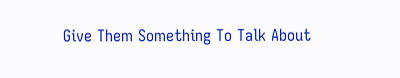Give Them Something To Talk About